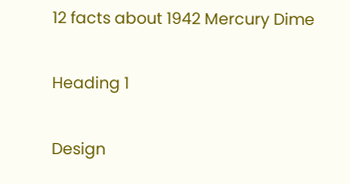12 facts about 1942 Mercury Dime

Heading 1

Design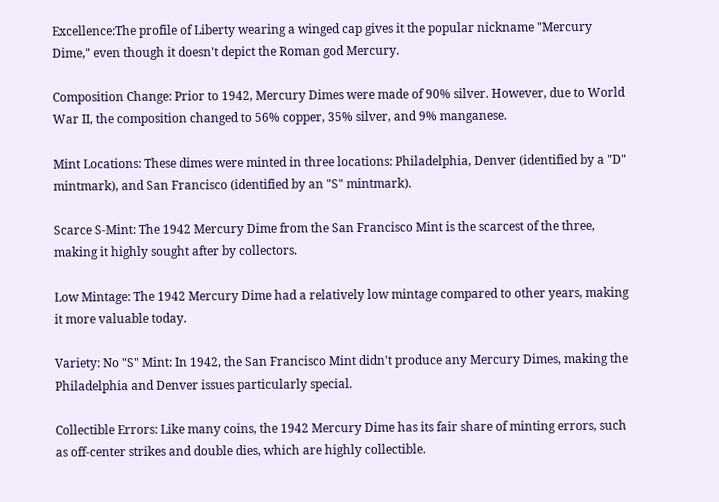Excellence:The profile of Liberty wearing a winged cap gives it the popular nickname "Mercury Dime," even though it doesn't depict the Roman god Mercury.

Composition Change: Prior to 1942, Mercury Dimes were made of 90% silver. However, due to World War II, the composition changed to 56% copper, 35% silver, and 9% manganese.

Mint Locations: These dimes were minted in three locations: Philadelphia, Denver (identified by a "D" mintmark), and San Francisco (identified by an "S" mintmark).

Scarce S-Mint: The 1942 Mercury Dime from the San Francisco Mint is the scarcest of the three, making it highly sought after by collectors.

Low Mintage: The 1942 Mercury Dime had a relatively low mintage compared to other years, making it more valuable today.

Variety: No "S" Mint: In 1942, the San Francisco Mint didn't produce any Mercury Dimes, making the Philadelphia and Denver issues particularly special.

Collectible Errors: Like many coins, the 1942 Mercury Dime has its fair share of minting errors, such as off-center strikes and double dies, which are highly collectible.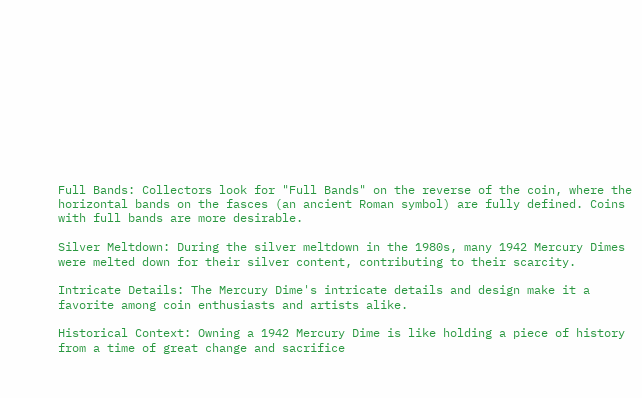Full Bands: Collectors look for "Full Bands" on the reverse of the coin, where the horizontal bands on the fasces (an ancient Roman symbol) are fully defined. Coins with full bands are more desirable.

Silver Meltdown: During the silver meltdown in the 1980s, many 1942 Mercury Dimes were melted down for their silver content, contributing to their scarcity.

Intricate Details: The Mercury Dime's intricate details and design make it a favorite among coin enthusiasts and artists alike.

Historical Context: Owning a 1942 Mercury Dime is like holding a piece of history from a time of great change and sacrifice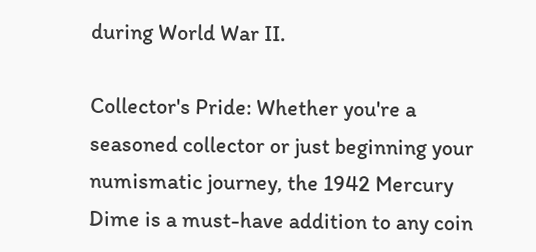during World War II.

Collector's Pride: Whether you're a seasoned collector or just beginning your numismatic journey, the 1942 Mercury Dime is a must-have addition to any coin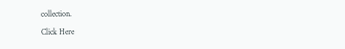collection.

Click Here